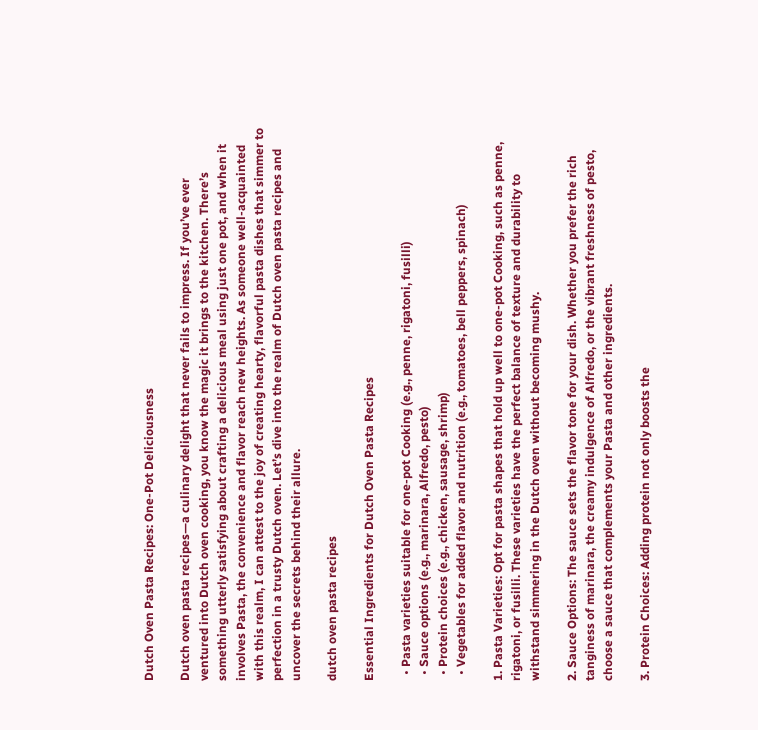Dutch Oven Pasta Recipes: One-Pot Deliciousness

Dutch oven pasta recipes—a culinary delight that never fails to impress. If you’ve ever ventured into Dutch oven cooking, you know the magic it brings to the kitchen. There’s something utterly satisfying about crafting a delicious meal using just one pot, and when it involves Pasta, the convenience and flavor reach new heights. As someone well-acquainted with this realm, I can attest to the joy of creating hearty, flavorful pasta dishes that simmer to perfection in a trusty Dutch oven. Let’s dive into the realm of Dutch oven pasta recipes and uncover the secrets behind their allure.

dutch oven pasta recipes

Essential Ingredients for Dutch Oven Pasta Recipes

  • Pasta varieties suitable for one-pot Cooking (e.g., penne, rigatoni, fusilli)
  • Sauce options (e.g., marinara, Alfredo, pesto)
  • Protein choices (e.g., chicken, sausage, shrimp)
  • Vegetables for added flavor and nutrition (e.g., tomatoes, bell peppers, spinach)

1. Pasta Varieties: Opt for pasta shapes that hold up well to one-pot Cooking, such as penne, rigatoni, or fusilli. These varieties have the perfect balance of texture and durability to withstand simmering in the Dutch oven without becoming mushy.

2. Sauce Options: The sauce sets the flavor tone for your dish. Whether you prefer the rich tanginess of marinara, the creamy indulgence of Alfredo, or the vibrant freshness of pesto, choose a sauce that complements your Pasta and other ingredients.

3. Protein Choices: Adding protein not only boosts the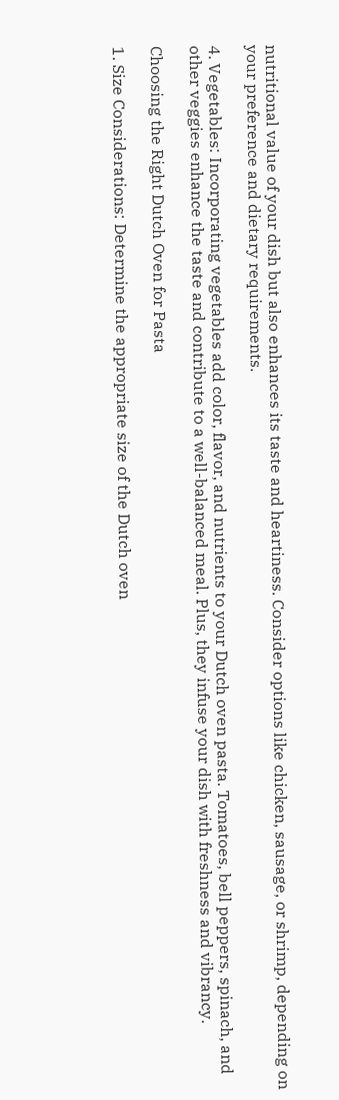nutritional value of your dish but also enhances its taste and heartiness. Consider options like chicken, sausage, or shrimp, depending on your preference and dietary requirements.

4. Vegetables: Incorporating vegetables add color, flavor, and nutrients to your Dutch oven pasta. Tomatoes, bell peppers, spinach, and other veggies enhance the taste and contribute to a well-balanced meal. Plus, they infuse your dish with freshness and vibrancy.

Choosing the Right Dutch Oven for Pasta

1. Size Considerations: Determine the appropriate size of the Dutch oven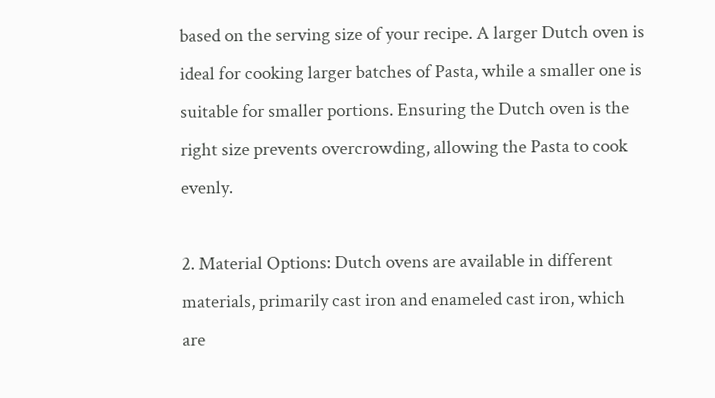based on the serving size of your recipe. A larger Dutch oven is ideal for cooking larger batches of Pasta, while a smaller one is suitable for smaller portions. Ensuring the Dutch oven is the right size prevents overcrowding, allowing the Pasta to cook evenly.

2. Material Options: Dutch ovens are available in different materials, primarily cast iron and enameled cast iron, which are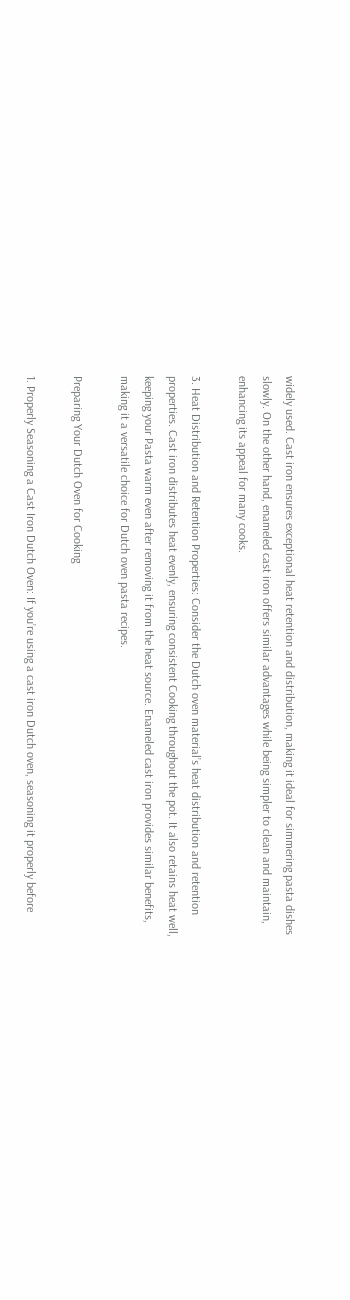widely used. Cast iron ensures exceptional heat retention and distribution, making it ideal for simmering pasta dishes slowly. On the other hand, enameled cast iron offers similar advantages while being simpler to clean and maintain, enhancing its appeal for many cooks.

3. Heat Distribution and Retention Properties: Consider the Dutch oven material’s heat distribution and retention properties. Cast iron distributes heat evenly, ensuring consistent Cooking throughout the pot. It also retains heat well, keeping your Pasta warm even after removing it from the heat source. Enameled cast iron provides similar benefits, making it a versatile choice for Dutch oven pasta recipes.

Preparing Your Dutch Oven for Cooking

1. Properly Seasoning a Cast Iron Dutch Oven: If you’re using a cast iron Dutch oven, seasoning it properly before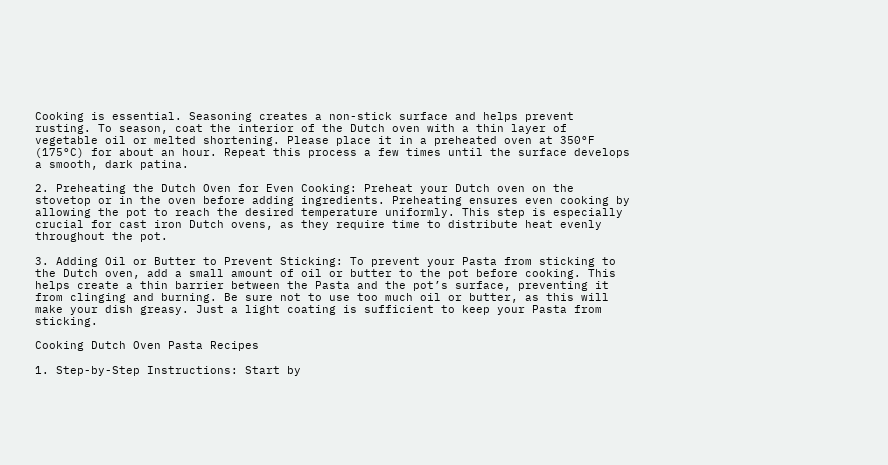Cooking is essential. Seasoning creates a non-stick surface and helps prevent rusting. To season, coat the interior of the Dutch oven with a thin layer of vegetable oil or melted shortening. Please place it in a preheated oven at 350°F (175°C) for about an hour. Repeat this process a few times until the surface develops a smooth, dark patina.

2. Preheating the Dutch Oven for Even Cooking: Preheat your Dutch oven on the stovetop or in the oven before adding ingredients. Preheating ensures even cooking by allowing the pot to reach the desired temperature uniformly. This step is especially crucial for cast iron Dutch ovens, as they require time to distribute heat evenly throughout the pot.

3. Adding Oil or Butter to Prevent Sticking: To prevent your Pasta from sticking to the Dutch oven, add a small amount of oil or butter to the pot before cooking. This helps create a thin barrier between the Pasta and the pot’s surface, preventing it from clinging and burning. Be sure not to use too much oil or butter, as this will make your dish greasy. Just a light coating is sufficient to keep your Pasta from sticking.

Cooking Dutch Oven Pasta Recipes

1. Step-by-Step Instructions: Start by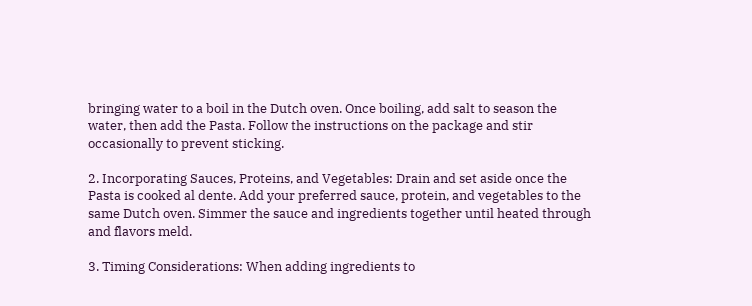bringing water to a boil in the Dutch oven. Once boiling, add salt to season the water, then add the Pasta. Follow the instructions on the package and stir occasionally to prevent sticking.

2. Incorporating Sauces, Proteins, and Vegetables: Drain and set aside once the Pasta is cooked al dente. Add your preferred sauce, protein, and vegetables to the same Dutch oven. Simmer the sauce and ingredients together until heated through and flavors meld.

3. Timing Considerations: When adding ingredients to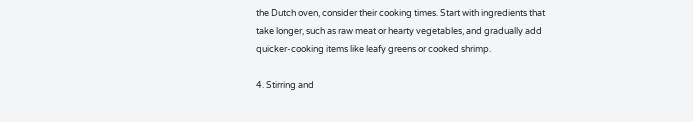the Dutch oven, consider their cooking times. Start with ingredients that take longer, such as raw meat or hearty vegetables, and gradually add quicker-cooking items like leafy greens or cooked shrimp.

4. Stirring and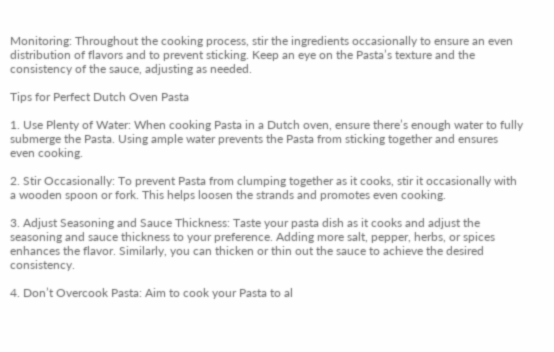Monitoring: Throughout the cooking process, stir the ingredients occasionally to ensure an even distribution of flavors and to prevent sticking. Keep an eye on the Pasta’s texture and the consistency of the sauce, adjusting as needed.

Tips for Perfect Dutch Oven Pasta

1. Use Plenty of Water: When cooking Pasta in a Dutch oven, ensure there’s enough water to fully submerge the Pasta. Using ample water prevents the Pasta from sticking together and ensures even cooking.

2. Stir Occasionally: To prevent Pasta from clumping together as it cooks, stir it occasionally with a wooden spoon or fork. This helps loosen the strands and promotes even cooking.

3. Adjust Seasoning and Sauce Thickness: Taste your pasta dish as it cooks and adjust the seasoning and sauce thickness to your preference. Adding more salt, pepper, herbs, or spices enhances the flavor. Similarly, you can thicken or thin out the sauce to achieve the desired consistency.

4. Don’t Overcook Pasta: Aim to cook your Pasta to al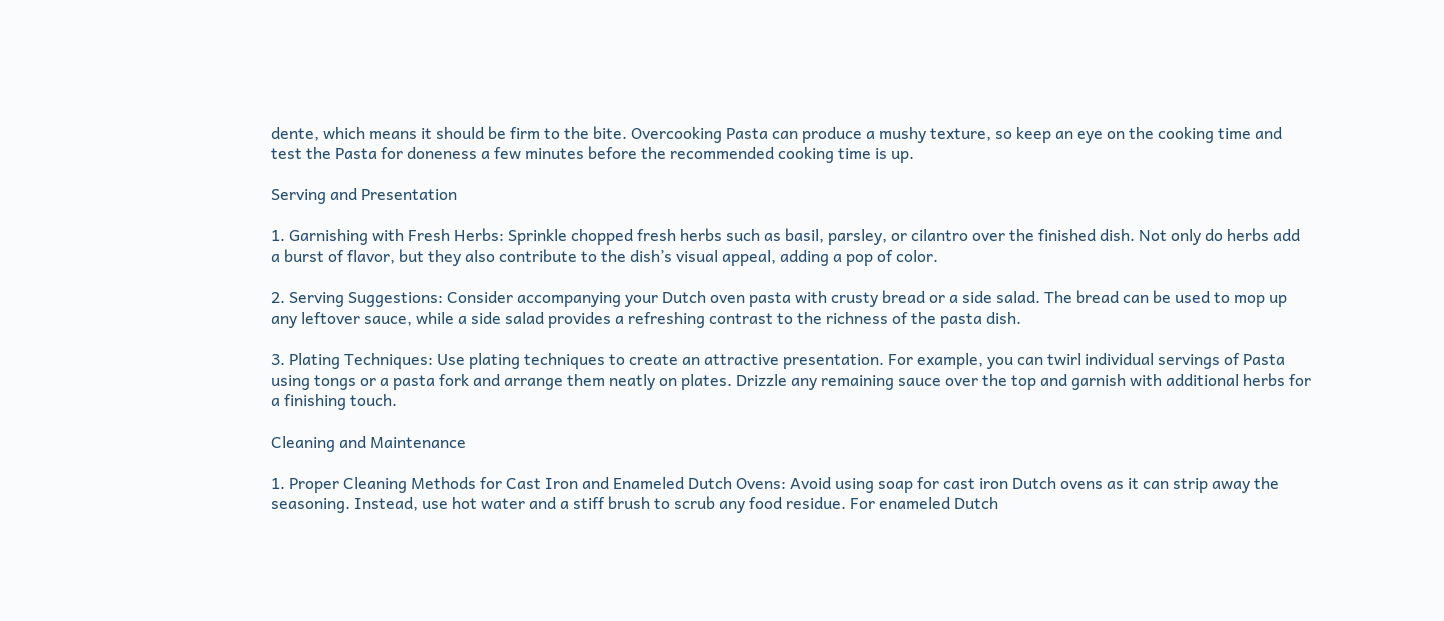dente, which means it should be firm to the bite. Overcooking Pasta can produce a mushy texture, so keep an eye on the cooking time and test the Pasta for doneness a few minutes before the recommended cooking time is up.

Serving and Presentation

1. Garnishing with Fresh Herbs: Sprinkle chopped fresh herbs such as basil, parsley, or cilantro over the finished dish. Not only do herbs add a burst of flavor, but they also contribute to the dish’s visual appeal, adding a pop of color.

2. Serving Suggestions: Consider accompanying your Dutch oven pasta with crusty bread or a side salad. The bread can be used to mop up any leftover sauce, while a side salad provides a refreshing contrast to the richness of the pasta dish.

3. Plating Techniques: Use plating techniques to create an attractive presentation. For example, you can twirl individual servings of Pasta using tongs or a pasta fork and arrange them neatly on plates. Drizzle any remaining sauce over the top and garnish with additional herbs for a finishing touch.

Cleaning and Maintenance

1. Proper Cleaning Methods for Cast Iron and Enameled Dutch Ovens: Avoid using soap for cast iron Dutch ovens as it can strip away the seasoning. Instead, use hot water and a stiff brush to scrub any food residue. For enameled Dutch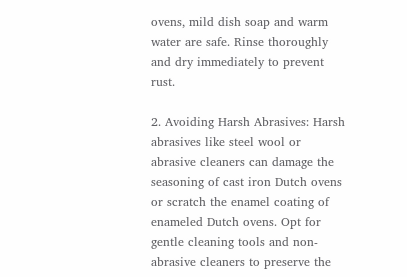ovens, mild dish soap and warm water are safe. Rinse thoroughly and dry immediately to prevent rust.

2. Avoiding Harsh Abrasives: Harsh abrasives like steel wool or abrasive cleaners can damage the seasoning of cast iron Dutch ovens or scratch the enamel coating of enameled Dutch ovens. Opt for gentle cleaning tools and non-abrasive cleaners to preserve the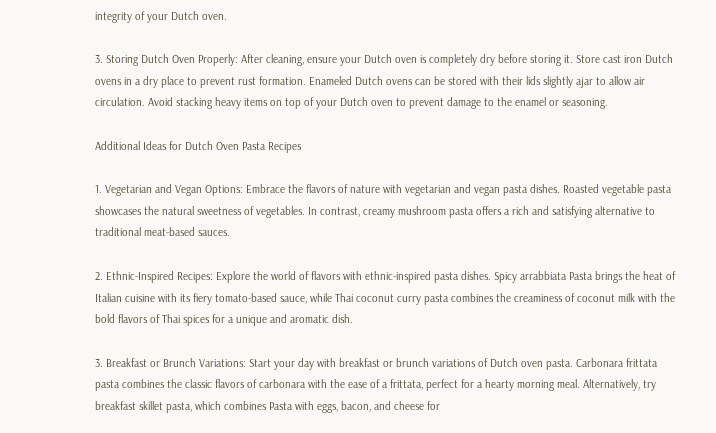integrity of your Dutch oven.

3. Storing Dutch Oven Properly: After cleaning, ensure your Dutch oven is completely dry before storing it. Store cast iron Dutch ovens in a dry place to prevent rust formation. Enameled Dutch ovens can be stored with their lids slightly ajar to allow air circulation. Avoid stacking heavy items on top of your Dutch oven to prevent damage to the enamel or seasoning.

Additional Ideas for Dutch Oven Pasta Recipes

1. Vegetarian and Vegan Options: Embrace the flavors of nature with vegetarian and vegan pasta dishes. Roasted vegetable pasta showcases the natural sweetness of vegetables. In contrast, creamy mushroom pasta offers a rich and satisfying alternative to traditional meat-based sauces.

2. Ethnic-Inspired Recipes: Explore the world of flavors with ethnic-inspired pasta dishes. Spicy arrabbiata Pasta brings the heat of Italian cuisine with its fiery tomato-based sauce, while Thai coconut curry pasta combines the creaminess of coconut milk with the bold flavors of Thai spices for a unique and aromatic dish.

3. Breakfast or Brunch Variations: Start your day with breakfast or brunch variations of Dutch oven pasta. Carbonara frittata pasta combines the classic flavors of carbonara with the ease of a frittata, perfect for a hearty morning meal. Alternatively, try breakfast skillet pasta, which combines Pasta with eggs, bacon, and cheese for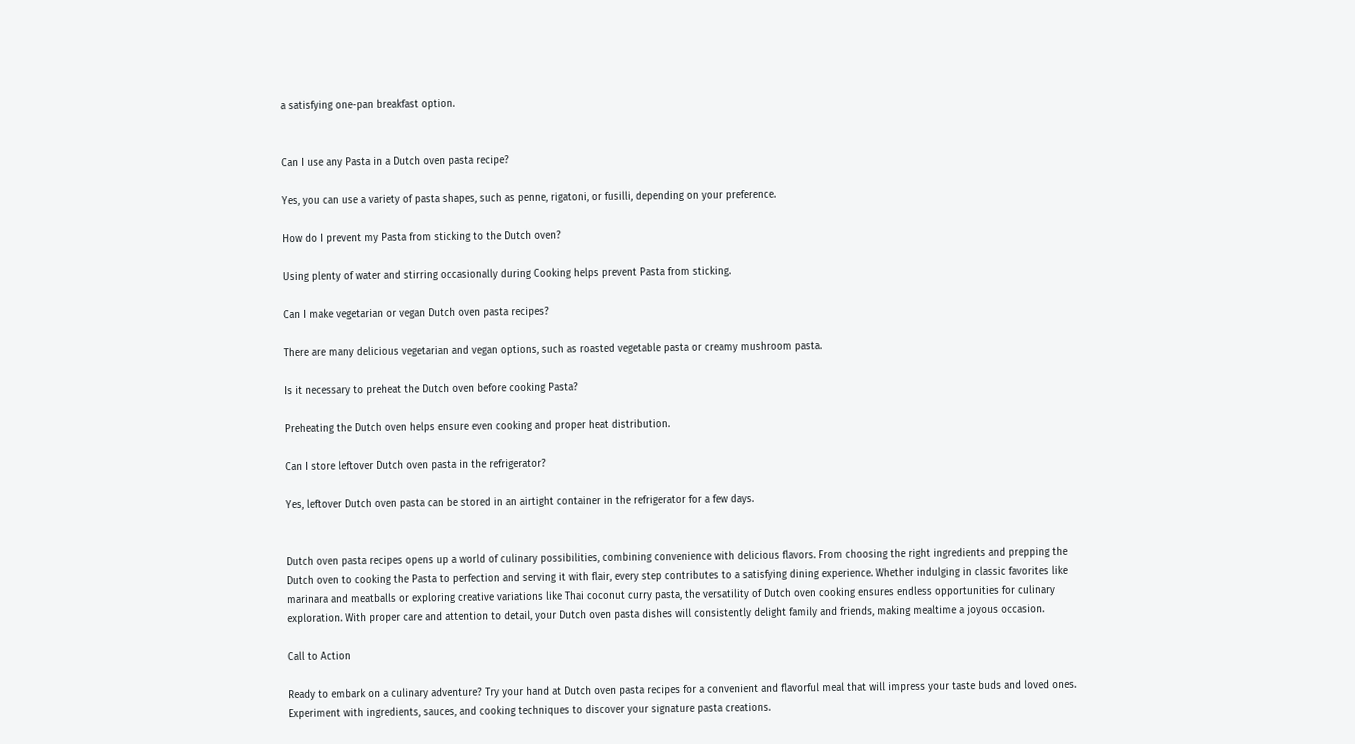a satisfying one-pan breakfast option.


Can I use any Pasta in a Dutch oven pasta recipe?

Yes, you can use a variety of pasta shapes, such as penne, rigatoni, or fusilli, depending on your preference.

How do I prevent my Pasta from sticking to the Dutch oven?

Using plenty of water and stirring occasionally during Cooking helps prevent Pasta from sticking.

Can I make vegetarian or vegan Dutch oven pasta recipes?

There are many delicious vegetarian and vegan options, such as roasted vegetable pasta or creamy mushroom pasta.

Is it necessary to preheat the Dutch oven before cooking Pasta?

Preheating the Dutch oven helps ensure even cooking and proper heat distribution.

Can I store leftover Dutch oven pasta in the refrigerator?

Yes, leftover Dutch oven pasta can be stored in an airtight container in the refrigerator for a few days.


Dutch oven pasta recipes opens up a world of culinary possibilities, combining convenience with delicious flavors. From choosing the right ingredients and prepping the Dutch oven to cooking the Pasta to perfection and serving it with flair, every step contributes to a satisfying dining experience. Whether indulging in classic favorites like marinara and meatballs or exploring creative variations like Thai coconut curry pasta, the versatility of Dutch oven cooking ensures endless opportunities for culinary exploration. With proper care and attention to detail, your Dutch oven pasta dishes will consistently delight family and friends, making mealtime a joyous occasion.

Call to Action

Ready to embark on a culinary adventure? Try your hand at Dutch oven pasta recipes for a convenient and flavorful meal that will impress your taste buds and loved ones. Experiment with ingredients, sauces, and cooking techniques to discover your signature pasta creations.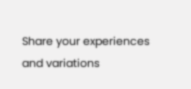Share your experiences and variations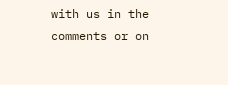with us in the comments or on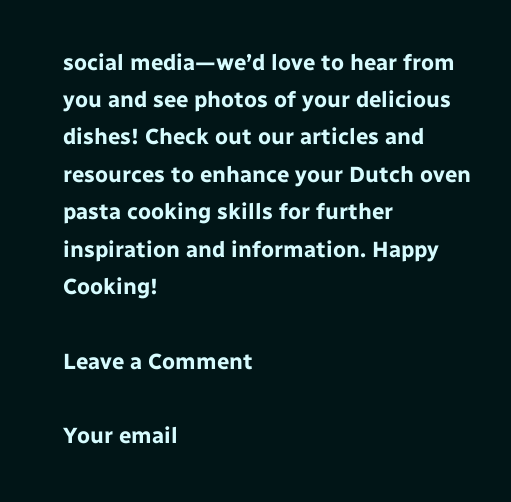social media—we’d love to hear from you and see photos of your delicious dishes! Check out our articles and resources to enhance your Dutch oven pasta cooking skills for further inspiration and information. Happy Cooking!

Leave a Comment

Your email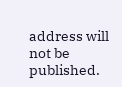address will not be published.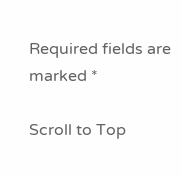Required fields are marked *

Scroll to Top